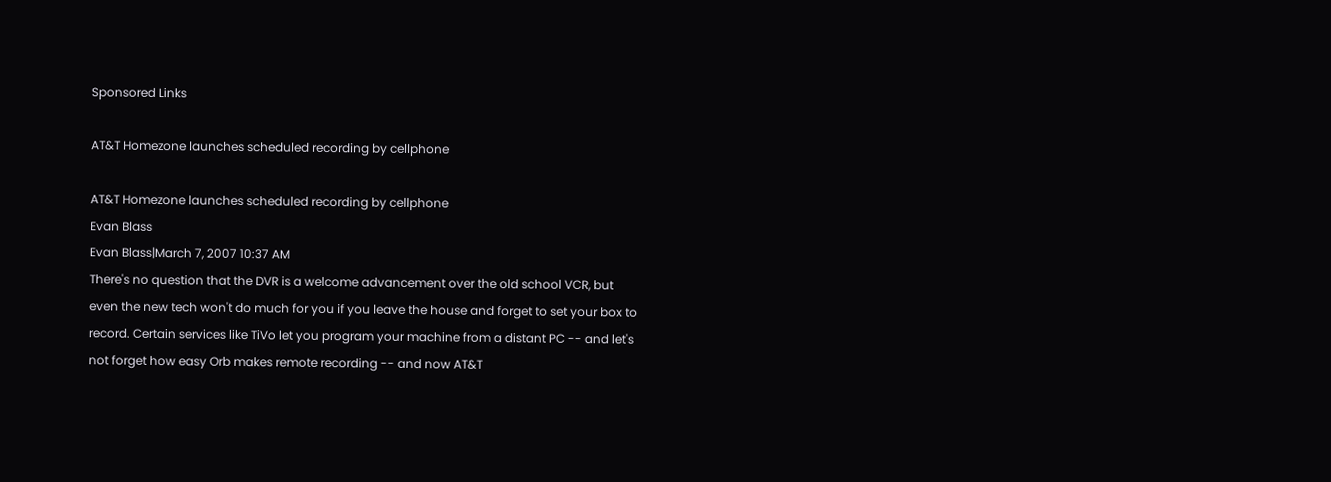Sponsored Links

AT&T Homezone launches scheduled recording by cellphone

AT&T Homezone launches scheduled recording by cellphone
Evan Blass
Evan Blass|March 7, 2007 10:37 AM
There's no question that the DVR is a welcome advancement over the old school VCR, but even the new tech won't do much for you if you leave the house and forget to set your box to record. Certain services like TiVo let you program your machine from a distant PC -- and let's not forget how easy Orb makes remote recording -- and now AT&T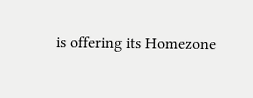is offering its Homezone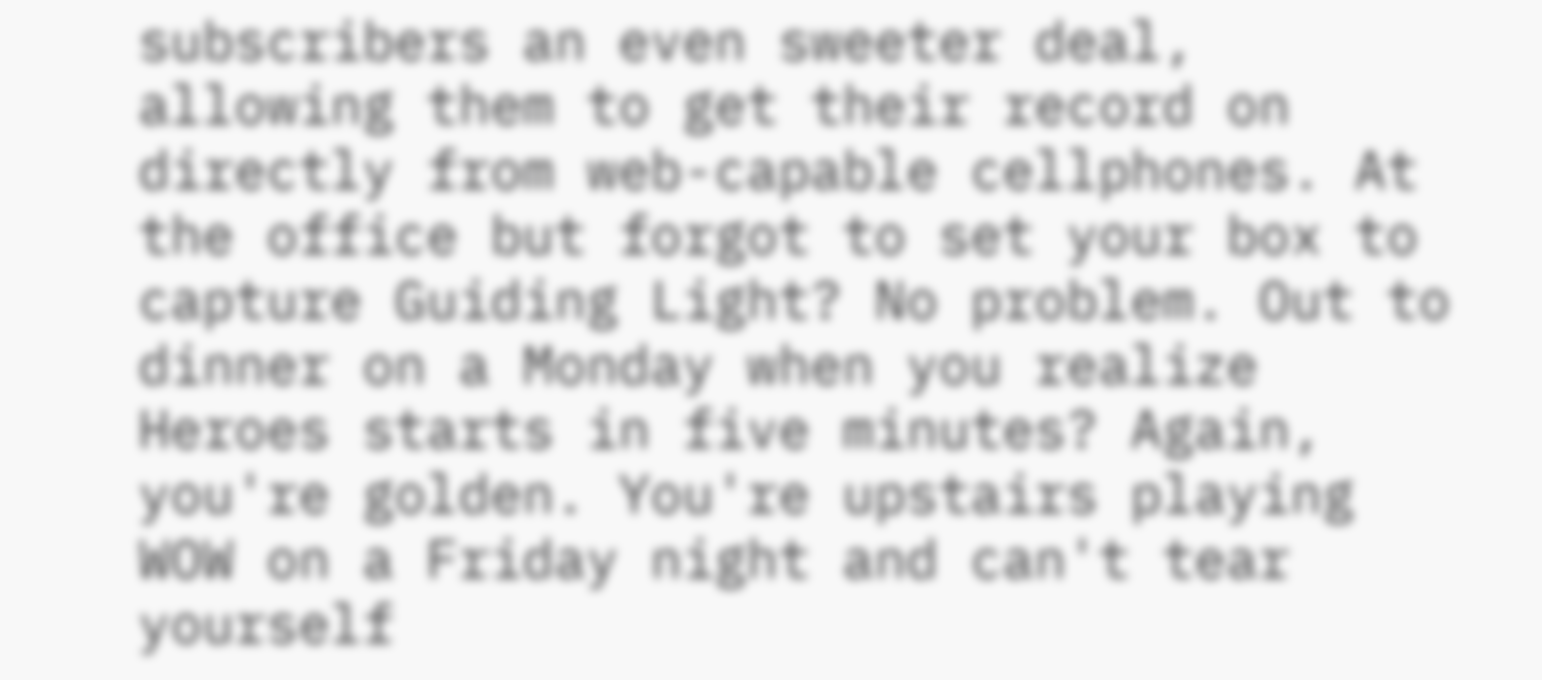subscribers an even sweeter deal, allowing them to get their record on directly from web-capable cellphones. At the office but forgot to set your box to capture Guiding Light? No problem. Out to dinner on a Monday when you realize Heroes starts in five minutes? Again, you're golden. You're upstairs playing WOW on a Friday night and can't tear yourself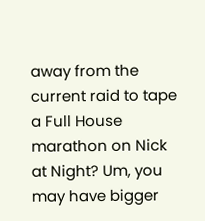away from the current raid to tape a Full House marathon on Nick at Night? Um, you may have bigger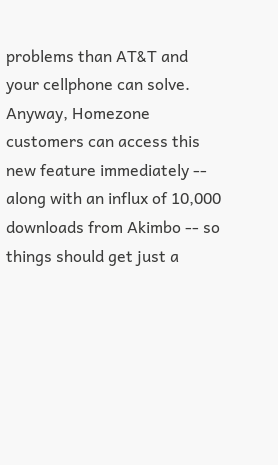problems than AT&T and your cellphone can solve. Anyway, Homezone customers can access this new feature immediately -- along with an influx of 10,000 downloads from Akimbo -- so things should get just a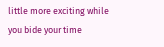little more exciting while you bide your time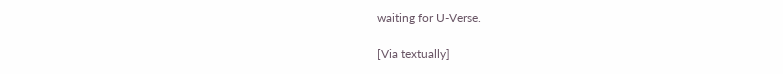waiting for U-Verse.

[Via textually]